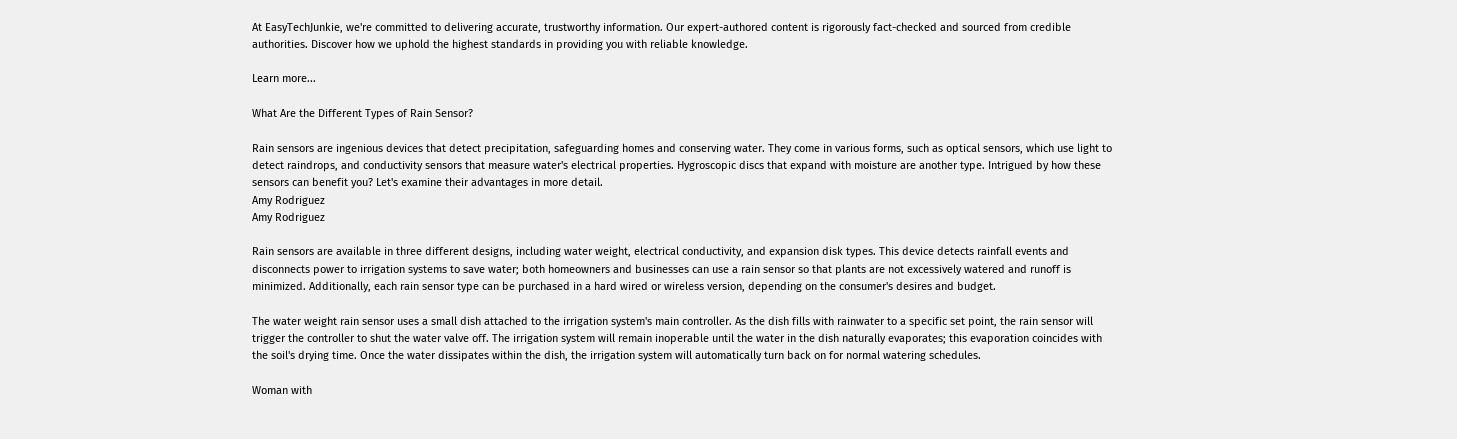At EasyTechJunkie, we're committed to delivering accurate, trustworthy information. Our expert-authored content is rigorously fact-checked and sourced from credible authorities. Discover how we uphold the highest standards in providing you with reliable knowledge.

Learn more...

What Are the Different Types of Rain Sensor?

Rain sensors are ingenious devices that detect precipitation, safeguarding homes and conserving water. They come in various forms, such as optical sensors, which use light to detect raindrops, and conductivity sensors that measure water's electrical properties. Hygroscopic discs that expand with moisture are another type. Intrigued by how these sensors can benefit you? Let's examine their advantages in more detail.
Amy Rodriguez
Amy Rodriguez

Rain sensors are available in three different designs, including water weight, electrical conductivity, and expansion disk types. This device detects rainfall events and disconnects power to irrigation systems to save water; both homeowners and businesses can use a rain sensor so that plants are not excessively watered and runoff is minimized. Additionally, each rain sensor type can be purchased in a hard wired or wireless version, depending on the consumer's desires and budget.

The water weight rain sensor uses a small dish attached to the irrigation system's main controller. As the dish fills with rainwater to a specific set point, the rain sensor will trigger the controller to shut the water valve off. The irrigation system will remain inoperable until the water in the dish naturally evaporates; this evaporation coincides with the soil's drying time. Once the water dissipates within the dish, the irrigation system will automatically turn back on for normal watering schedules.

Woman with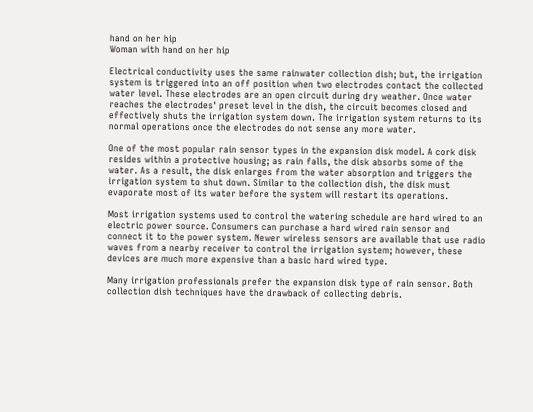hand on her hip
Woman with hand on her hip

Electrical conductivity uses the same rainwater collection dish; but, the irrigation system is triggered into an off position when two electrodes contact the collected water level. These electrodes are an open circuit during dry weather. Once water reaches the electrodes' preset level in the dish, the circuit becomes closed and effectively shuts the irrigation system down. The irrigation system returns to its normal operations once the electrodes do not sense any more water.

One of the most popular rain sensor types in the expansion disk model. A cork disk resides within a protective housing; as rain falls, the disk absorbs some of the water. As a result, the disk enlarges from the water absorption and triggers the irrigation system to shut down. Similar to the collection dish, the disk must evaporate most of its water before the system will restart its operations.

Most irrigation systems used to control the watering schedule are hard wired to an electric power source. Consumers can purchase a hard wired rain sensor and connect it to the power system. Newer wireless sensors are available that use radio waves from a nearby receiver to control the irrigation system; however, these devices are much more expensive than a basic hard wired type.

Many irrigation professionals prefer the expansion disk type of rain sensor. Both collection dish techniques have the drawback of collecting debris.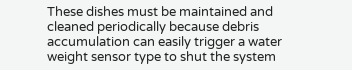These dishes must be maintained and cleaned periodically because debris accumulation can easily trigger a water weight sensor type to shut the system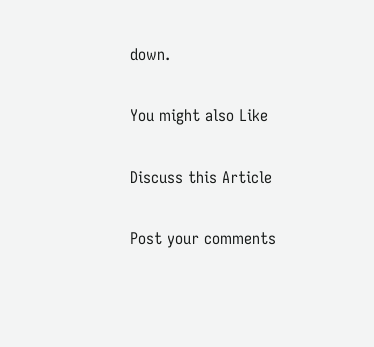down.

You might also Like

Discuss this Article

Post your comments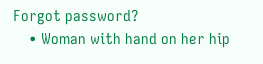Forgot password?
    • Woman with hand on her hip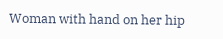Woman with hand on her hip